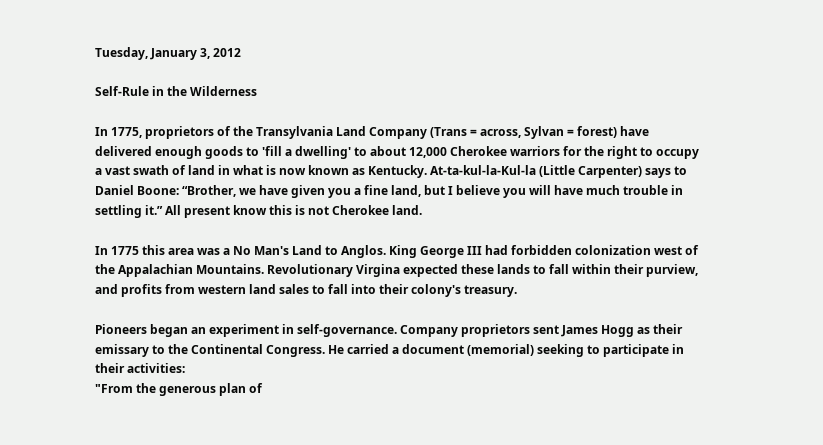Tuesday, January 3, 2012

Self-Rule in the Wilderness

In 1775, proprietors of the Transylvania Land Company (Trans = across, Sylvan = forest) have delivered enough goods to 'fill a dwelling' to about 12,000 Cherokee warriors for the right to occupy a vast swath of land in what is now known as Kentucky. At-ta-kul-la-Kul-la (Little Carpenter) says to Daniel Boone: “Brother, we have given you a fine land, but I believe you will have much trouble in settling it.” All present know this is not Cherokee land.

In 1775 this area was a No Man's Land to Anglos. King George III had forbidden colonization west of the Appalachian Mountains. Revolutionary Virgina expected these lands to fall within their purview, and profits from western land sales to fall into their colony's treasury.

Pioneers began an experiment in self-governance. Company proprietors sent James Hogg as their emissary to the Continental Congress. He carried a document (memorial) seeking to participate in their activities:
"From the generous plan of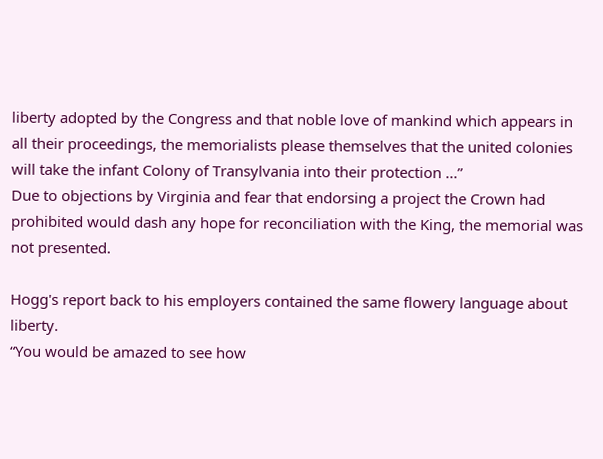liberty adopted by the Congress and that noble love of mankind which appears in all their proceedings, the memorialists please themselves that the united colonies will take the infant Colony of Transylvania into their protection ...”
Due to objections by Virginia and fear that endorsing a project the Crown had prohibited would dash any hope for reconciliation with the King, the memorial was not presented.

Hogg's report back to his employers contained the same flowery language about liberty.
“You would be amazed to see how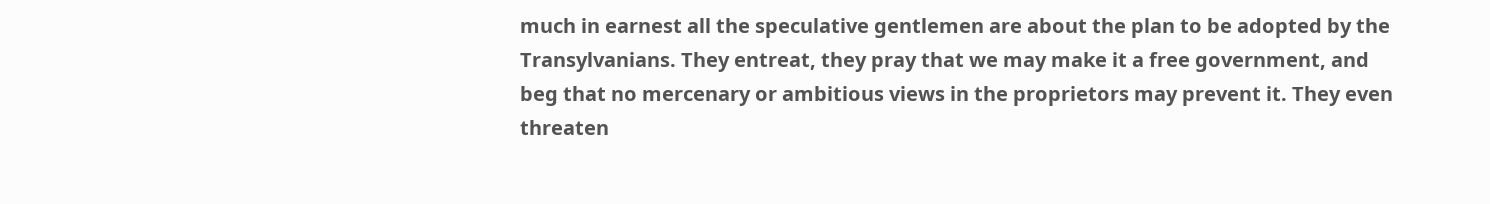much in earnest all the speculative gentlemen are about the plan to be adopted by the Transylvanians. They entreat, they pray that we may make it a free government, and beg that no mercenary or ambitious views in the proprietors may prevent it. They even threaten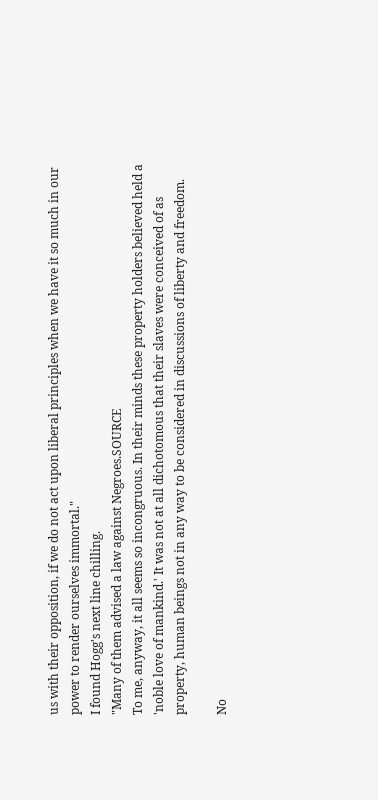us with their opposition, if we do not act upon liberal principles when we have it so much in our power to render ourselves immortal."
I found Hogg's next line chilling.
"Many of them advised a law against Negroes.SOURCE
To me, anyway, it all seems so incongruous. In their minds these property holders believed held a 'noble love of mankind.' It was not at all dichotomous that their slaves were conceived of as property, human beings not in any way to be considered in discussions of liberty and freedom.

No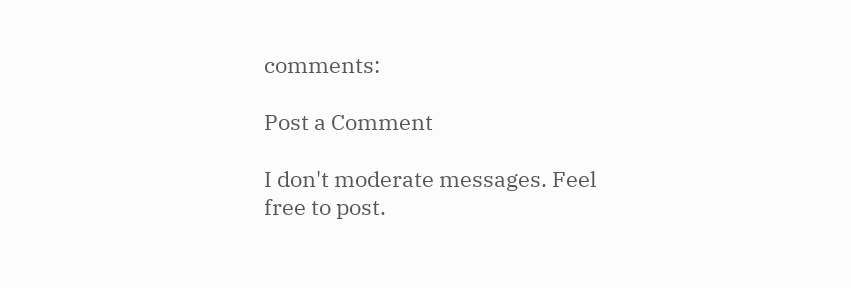comments:

Post a Comment

I don't moderate messages. Feel free to post.